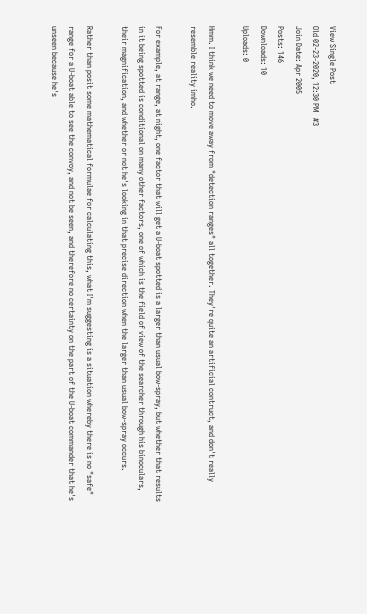View Single Post
Old 02-23-2020, 12:30 PM   #3
Join Date: Apr 2005
Posts: 146
Downloads: 10
Uploads: 0

Hmm. I think we need to move away from "detection ranges" all together. They're quite an artificial contruct, and don't really resemble reality imho.

For example, at range, at night, one factor that will get a U-boat spotted is a larger than usual bow-spray, but whether that results in it being spotted is conditional on many other factors, one of which is the field of view of the searcher through his binoculars, their magnification, and whether or not he's looking in that precise direction when the larger than usual bow-spray occurs.

Rather than posit some mathematical formulae for calculating this, what I'm suggesting is a situation whereby there is no "safe" range for a U-boat able to see the convoy, and not be seen, and therefore no certainty on the part of the U-boat commander that he's unseen because he's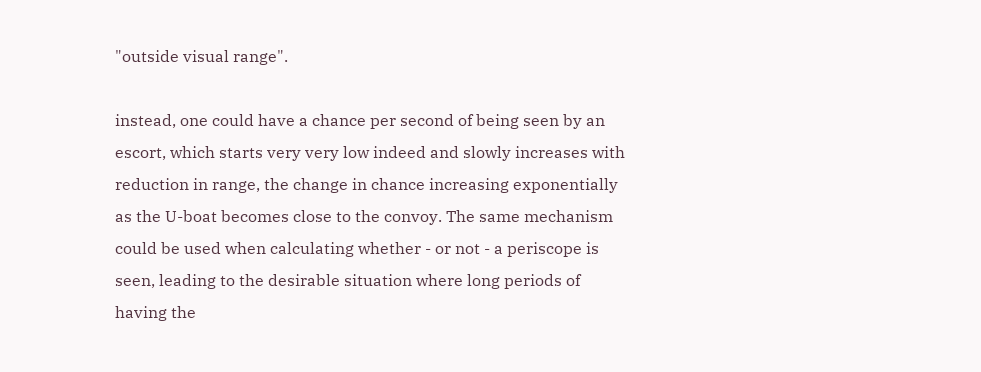"outside visual range".

instead, one could have a chance per second of being seen by an escort, which starts very very low indeed and slowly increases with reduction in range, the change in chance increasing exponentially as the U-boat becomes close to the convoy. The same mechanism could be used when calculating whether - or not - a periscope is seen, leading to the desirable situation where long periods of having the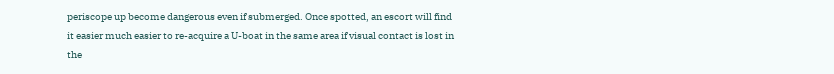periscope up become dangerous even if submerged. Once spotted, an escort will find it easier much easier to re-acquire a U-boat in the same area if visual contact is lost in the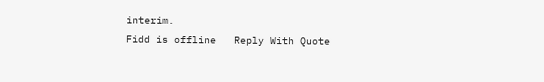interim.
Fidd is offline   Reply With Quote